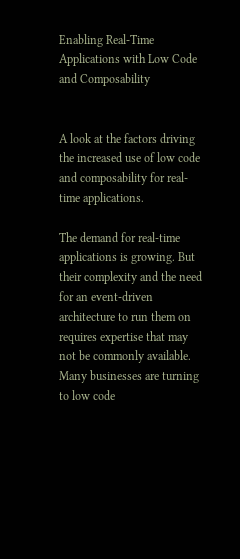Enabling Real-Time Applications with Low Code and Composability


A look at the factors driving the increased use of low code and composability for real-time applications.

The demand for real-time applications is growing. But their complexity and the need for an event-driven architecture to run them on requires expertise that may not be commonly available. Many businesses are turning to low code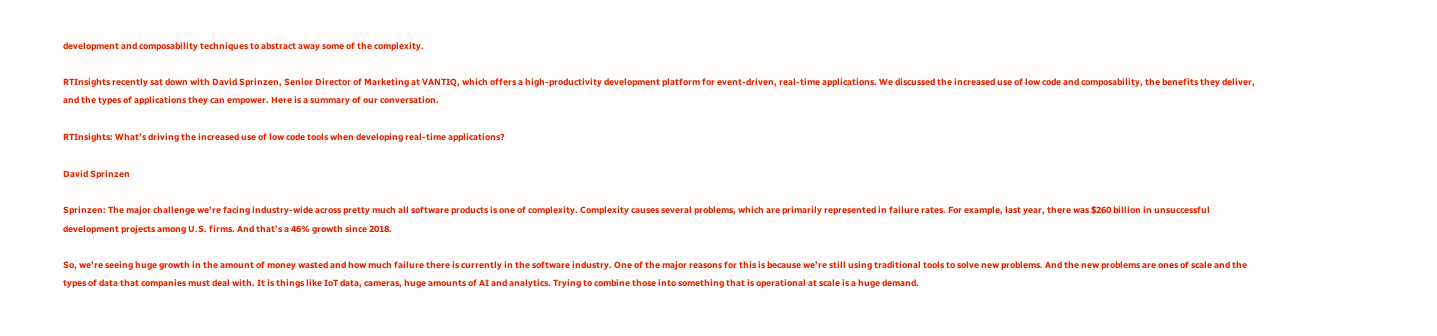development and composability techniques to abstract away some of the complexity.

RTInsights recently sat down with David Sprinzen, Senior Director of Marketing at VANTIQ, which offers a high-productivity development platform for event-driven, real-time applications. We discussed the increased use of low code and composability, the benefits they deliver, and the types of applications they can empower. Here is a summary of our conversation.

RTInsights: What’s driving the increased use of low code tools when developing real-time applications?

David Sprinzen

Sprinzen: The major challenge we’re facing industry-wide across pretty much all software products is one of complexity. Complexity causes several problems, which are primarily represented in failure rates. For example, last year, there was $260 billion in unsuccessful development projects among U.S. firms. And that’s a 46% growth since 2018.

So, we’re seeing huge growth in the amount of money wasted and how much failure there is currently in the software industry. One of the major reasons for this is because we’re still using traditional tools to solve new problems. And the new problems are ones of scale and the types of data that companies must deal with. It is things like IoT data, cameras, huge amounts of AI and analytics. Trying to combine those into something that is operational at scale is a huge demand.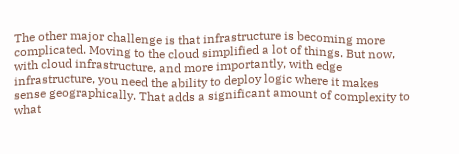The other major challenge is that infrastructure is becoming more complicated. Moving to the cloud simplified a lot of things. But now, with cloud infrastructure, and more importantly, with edge infrastructure, you need the ability to deploy logic where it makes sense geographically. That adds a significant amount of complexity to what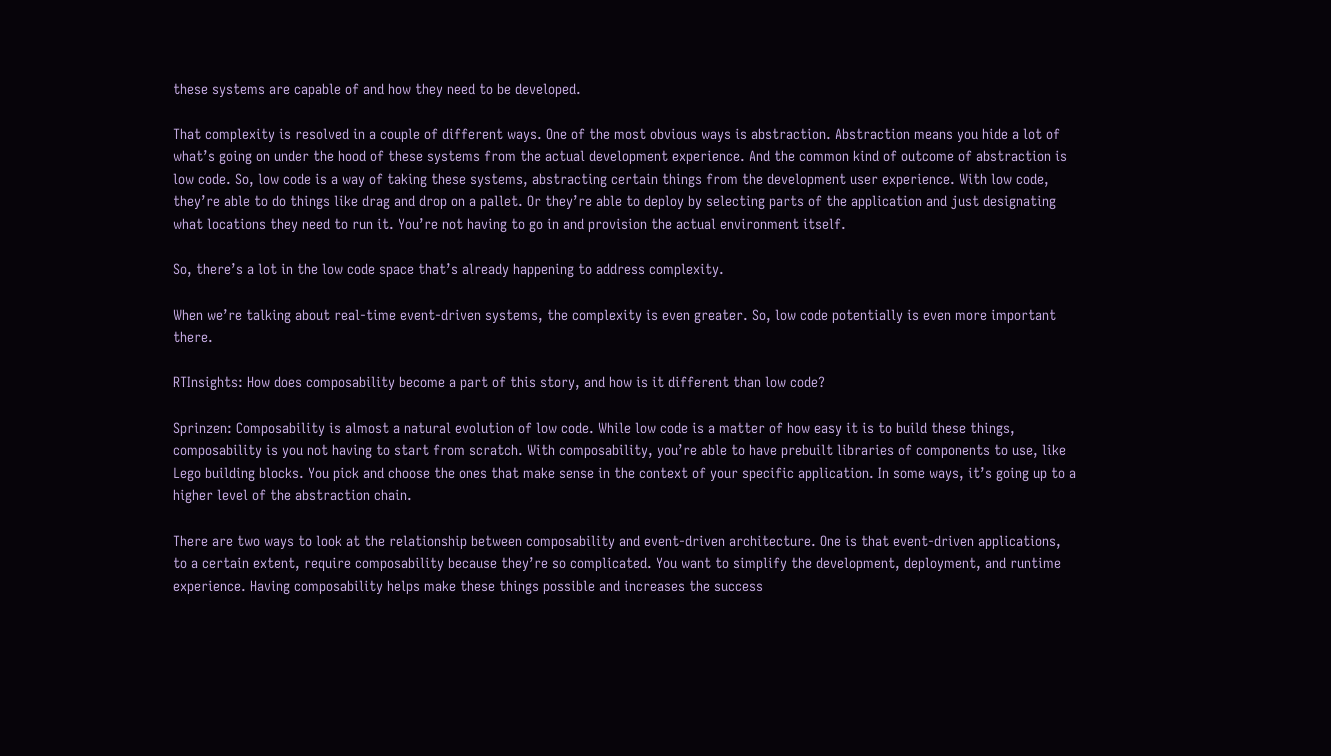these systems are capable of and how they need to be developed.

That complexity is resolved in a couple of different ways. One of the most obvious ways is abstraction. Abstraction means you hide a lot of what’s going on under the hood of these systems from the actual development experience. And the common kind of outcome of abstraction is low code. So, low code is a way of taking these systems, abstracting certain things from the development user experience. With low code, they’re able to do things like drag and drop on a pallet. Or they’re able to deploy by selecting parts of the application and just designating what locations they need to run it. You’re not having to go in and provision the actual environment itself.

So, there’s a lot in the low code space that’s already happening to address complexity.

When we’re talking about real-time event-driven systems, the complexity is even greater. So, low code potentially is even more important there.

RTInsights: How does composability become a part of this story, and how is it different than low code?

Sprinzen: Composability is almost a natural evolution of low code. While low code is a matter of how easy it is to build these things, composability is you not having to start from scratch. With composability, you’re able to have prebuilt libraries of components to use, like Lego building blocks. You pick and choose the ones that make sense in the context of your specific application. In some ways, it’s going up to a higher level of the abstraction chain.

There are two ways to look at the relationship between composability and event-driven architecture. One is that event-driven applications, to a certain extent, require composability because they’re so complicated. You want to simplify the development, deployment, and runtime experience. Having composability helps make these things possible and increases the success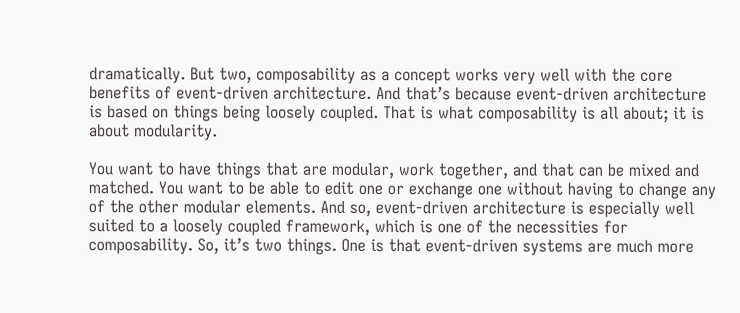dramatically. But two, composability as a concept works very well with the core benefits of event-driven architecture. And that’s because event-driven architecture is based on things being loosely coupled. That is what composability is all about; it is about modularity.

You want to have things that are modular, work together, and that can be mixed and matched. You want to be able to edit one or exchange one without having to change any of the other modular elements. And so, event-driven architecture is especially well suited to a loosely coupled framework, which is one of the necessities for composability. So, it’s two things. One is that event-driven systems are much more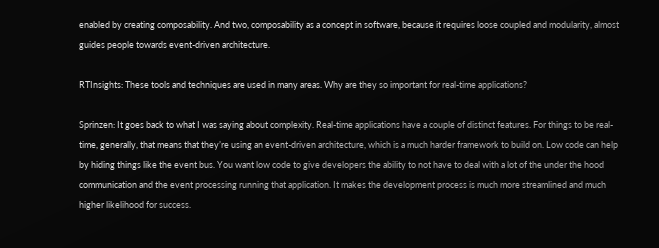enabled by creating composability. And two, composability as a concept in software, because it requires loose coupled and modularity, almost guides people towards event-driven architecture.

RTInsights: These tools and techniques are used in many areas. Why are they so important for real-time applications?

Sprinzen: It goes back to what I was saying about complexity. Real-time applications have a couple of distinct features. For things to be real-time, generally, that means that they’re using an event-driven architecture, which is a much harder framework to build on. Low code can help by hiding things like the event bus. You want low code to give developers the ability to not have to deal with a lot of the under the hood communication and the event processing running that application. It makes the development process is much more streamlined and much higher likelihood for success.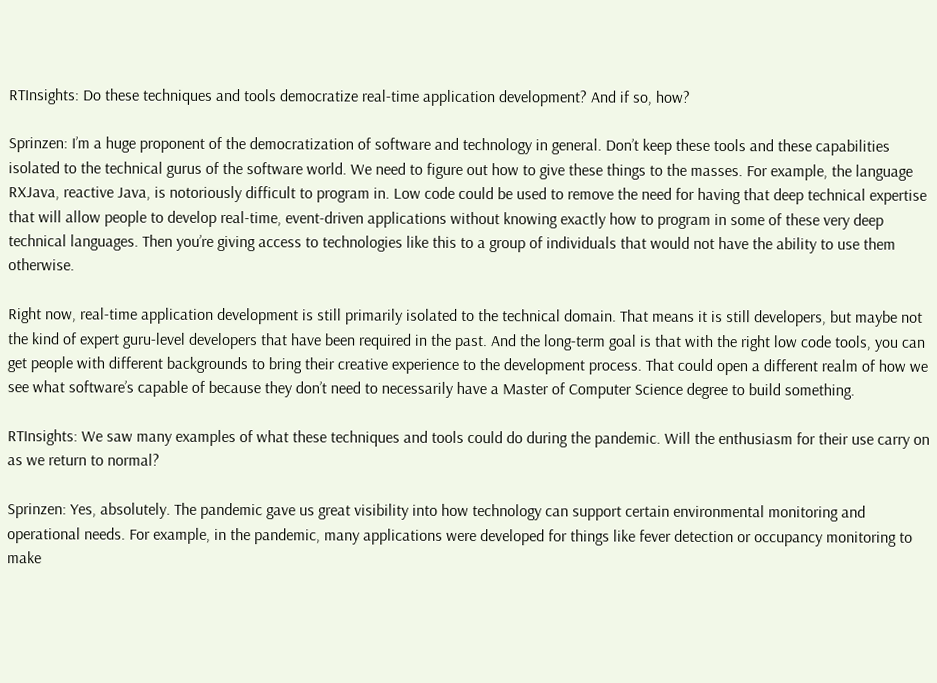RTInsights: Do these techniques and tools democratize real-time application development? And if so, how?

Sprinzen: I’m a huge proponent of the democratization of software and technology in general. Don’t keep these tools and these capabilities isolated to the technical gurus of the software world. We need to figure out how to give these things to the masses. For example, the language RXJava, reactive Java, is notoriously difficult to program in. Low code could be used to remove the need for having that deep technical expertise that will allow people to develop real-time, event-driven applications without knowing exactly how to program in some of these very deep technical languages. Then you’re giving access to technologies like this to a group of individuals that would not have the ability to use them otherwise.

Right now, real-time application development is still primarily isolated to the technical domain. That means it is still developers, but maybe not the kind of expert guru-level developers that have been required in the past. And the long-term goal is that with the right low code tools, you can get people with different backgrounds to bring their creative experience to the development process. That could open a different realm of how we see what software’s capable of because they don’t need to necessarily have a Master of Computer Science degree to build something.

RTInsights: We saw many examples of what these techniques and tools could do during the pandemic. Will the enthusiasm for their use carry on as we return to normal?

Sprinzen: Yes, absolutely. The pandemic gave us great visibility into how technology can support certain environmental monitoring and operational needs. For example, in the pandemic, many applications were developed for things like fever detection or occupancy monitoring to make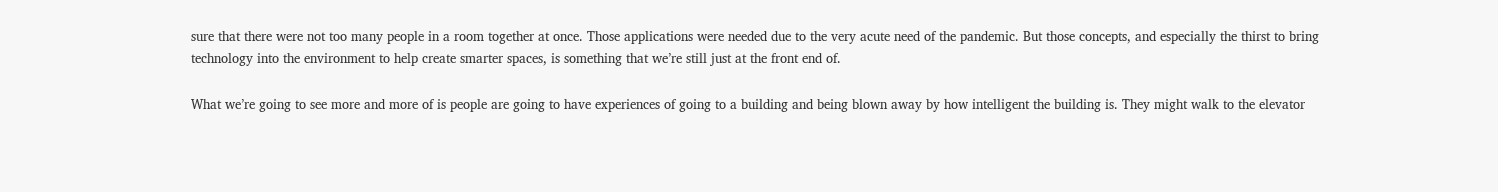sure that there were not too many people in a room together at once. Those applications were needed due to the very acute need of the pandemic. But those concepts, and especially the thirst to bring technology into the environment to help create smarter spaces, is something that we’re still just at the front end of.

What we’re going to see more and more of is people are going to have experiences of going to a building and being blown away by how intelligent the building is. They might walk to the elevator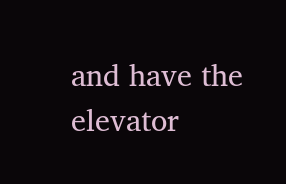and have the elevator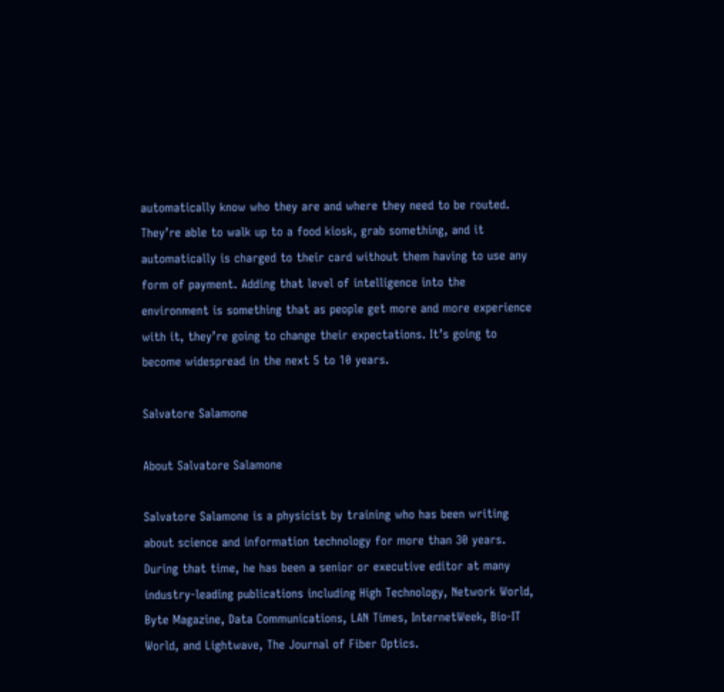automatically know who they are and where they need to be routed. They’re able to walk up to a food kiosk, grab something, and it automatically is charged to their card without them having to use any form of payment. Adding that level of intelligence into the environment is something that as people get more and more experience with it, they’re going to change their expectations. It’s going to become widespread in the next 5 to 10 years.

Salvatore Salamone

About Salvatore Salamone

Salvatore Salamone is a physicist by training who has been writing about science and information technology for more than 30 years. During that time, he has been a senior or executive editor at many industry-leading publications including High Technology, Network World, Byte Magazine, Data Communications, LAN Times, InternetWeek, Bio-IT World, and Lightwave, The Journal of Fiber Optics.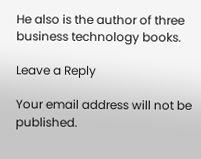He also is the author of three business technology books.

Leave a Reply

Your email address will not be published.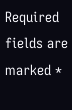Required fields are marked *